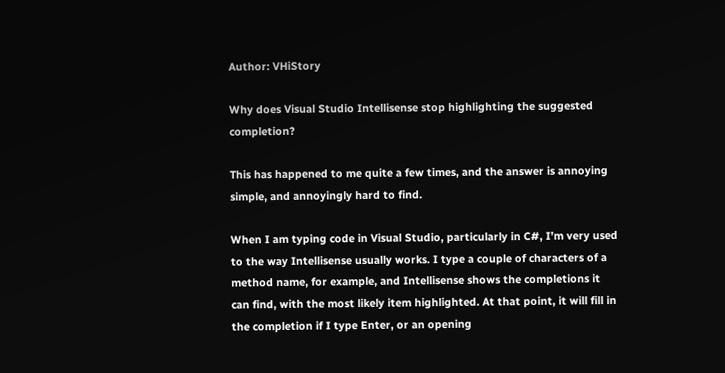Author: VHiStory

Why does Visual Studio Intellisense stop highlighting the suggested completion?

This has happened to me quite a few times, and the answer is annoying simple, and annoyingly hard to find.

When I am typing code in Visual Studio, particularly in C#, I’m very used to the way Intellisense usually works. I type a couple of characters of a method name, for example, and Intellisense shows the completions it can find, with the most likely item highlighted. At that point, it will fill in the completion if I type Enter, or an opening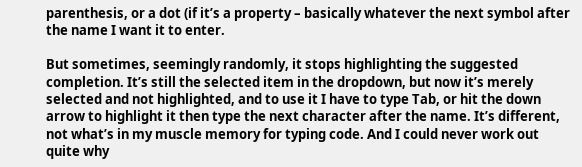parenthesis, or a dot (if it’s a property – basically whatever the next symbol after the name I want it to enter.

But sometimes, seemingly randomly, it stops highlighting the suggested completion. It’s still the selected item in the dropdown, but now it’s merely selected and not highlighted, and to use it I have to type Tab, or hit the down arrow to highlight it then type the next character after the name. It’s different, not what’s in my muscle memory for typing code. And I could never work out quite why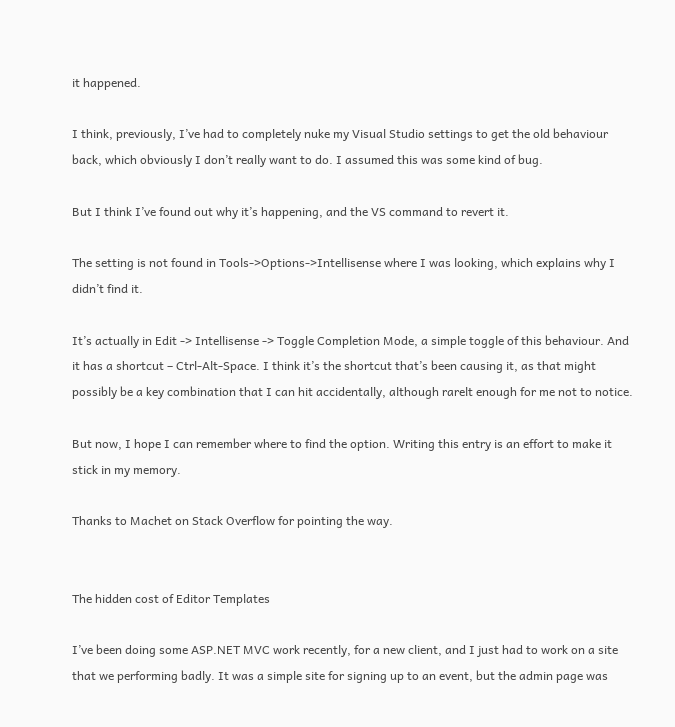it happened.

I think, previously, I’ve had to completely nuke my Visual Studio settings to get the old behaviour back, which obviously I don’t really want to do. I assumed this was some kind of bug.

But I think I’ve found out why it’s happening, and the VS command to revert it.

The setting is not found in Tools->Options->Intellisense where I was looking, which explains why I didn’t find it.

It’s actually in Edit -> Intellisense -> Toggle Completion Mode, a simple toggle of this behaviour. And it has a shortcut – Ctrl-Alt-Space. I think it’s the shortcut that’s been causing it, as that might possibly be a key combination that I can hit accidentally, although rarelt enough for me not to notice.

But now, I hope I can remember where to find the option. Writing this entry is an effort to make it stick in my memory.

Thanks to Machet on Stack Overflow for pointing the way.


The hidden cost of Editor Templates

I’ve been doing some ASP.NET MVC work recently, for a new client, and I just had to work on a site that we performing badly. It was a simple site for signing up to an event, but the admin page was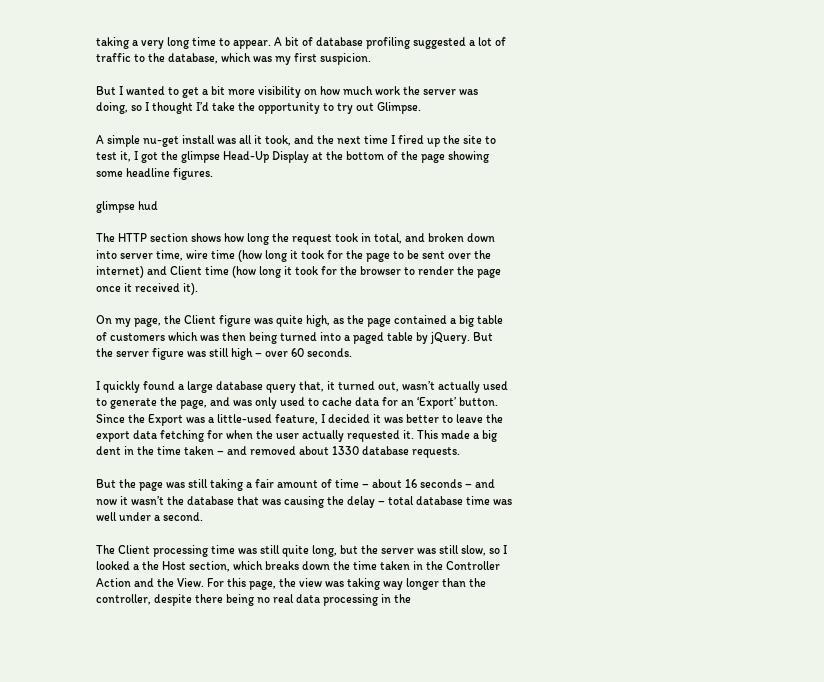taking a very long time to appear. A bit of database profiling suggested a lot of traffic to the database, which was my first suspicion.

But I wanted to get a bit more visibility on how much work the server was doing, so I thought I’d take the opportunity to try out Glimpse.

A simple nu-get install was all it took, and the next time I fired up the site to test it, I got the glimpse Head-Up Display at the bottom of the page showing some headline figures.

glimpse hud

The HTTP section shows how long the request took in total, and broken down into server time, wire time (how long it took for the page to be sent over the internet) and Client time (how long it took for the browser to render the page once it received it).

On my page, the Client figure was quite high, as the page contained a big table of customers which was then being turned into a paged table by jQuery. But the server figure was still high – over 60 seconds.

I quickly found a large database query that, it turned out, wasn’t actually used to generate the page, and was only used to cache data for an ‘Export’ button. Since the Export was a little-used feature, I decided it was better to leave the export data fetching for when the user actually requested it. This made a big dent in the time taken – and removed about 1330 database requests.

But the page was still taking a fair amount of time – about 16 seconds – and now it wasn’t the database that was causing the delay – total database time was well under a second.

The Client processing time was still quite long, but the server was still slow, so I looked a the Host section, which breaks down the time taken in the Controller Action and the View. For this page, the view was taking way longer than the controller, despite there being no real data processing in the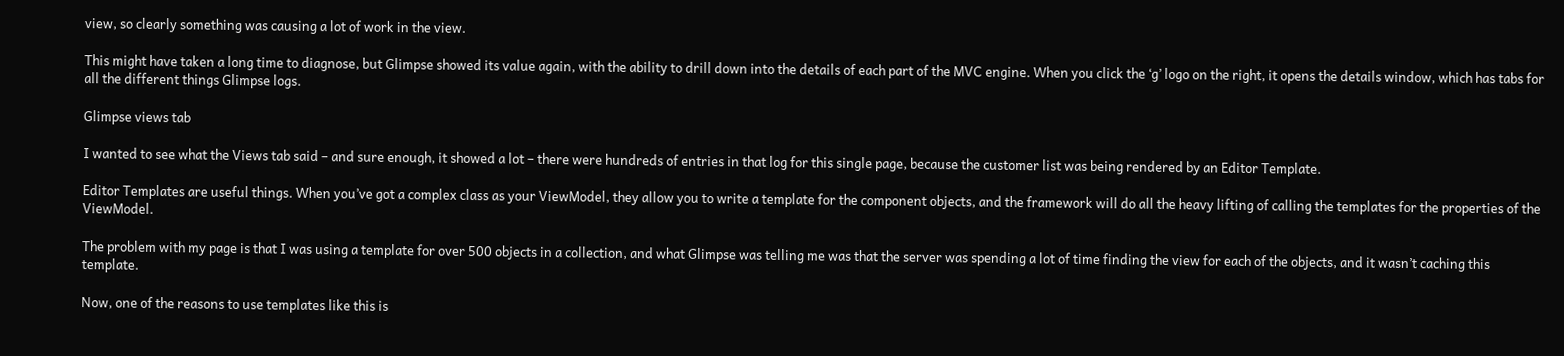view, so clearly something was causing a lot of work in the view.

This might have taken a long time to diagnose, but Glimpse showed its value again, with the ability to drill down into the details of each part of the MVC engine. When you click the ‘g’ logo on the right, it opens the details window, which has tabs for all the different things Glimpse logs.

Glimpse views tab

I wanted to see what the Views tab said – and sure enough, it showed a lot – there were hundreds of entries in that log for this single page, because the customer list was being rendered by an Editor Template.

Editor Templates are useful things. When you’ve got a complex class as your ViewModel, they allow you to write a template for the component objects, and the framework will do all the heavy lifting of calling the templates for the properties of the ViewModel.

The problem with my page is that I was using a template for over 500 objects in a collection, and what Glimpse was telling me was that the server was spending a lot of time finding the view for each of the objects, and it wasn’t caching this template.

Now, one of the reasons to use templates like this is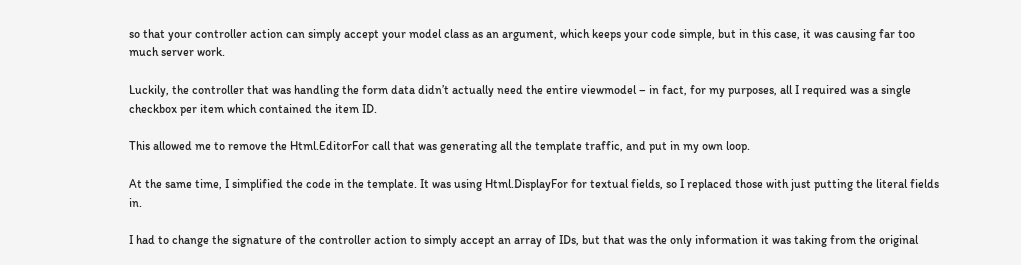so that your controller action can simply accept your model class as an argument, which keeps your code simple, but in this case, it was causing far too much server work.

Luckily, the controller that was handling the form data didn’t actually need the entire viewmodel – in fact, for my purposes, all I required was a single checkbox per item which contained the item ID.

This allowed me to remove the Html.EditorFor call that was generating all the template traffic, and put in my own loop.

At the same time, I simplified the code in the template. It was using Html.DisplayFor for textual fields, so I replaced those with just putting the literal fields in.

I had to change the signature of the controller action to simply accept an array of IDs, but that was the only information it was taking from the original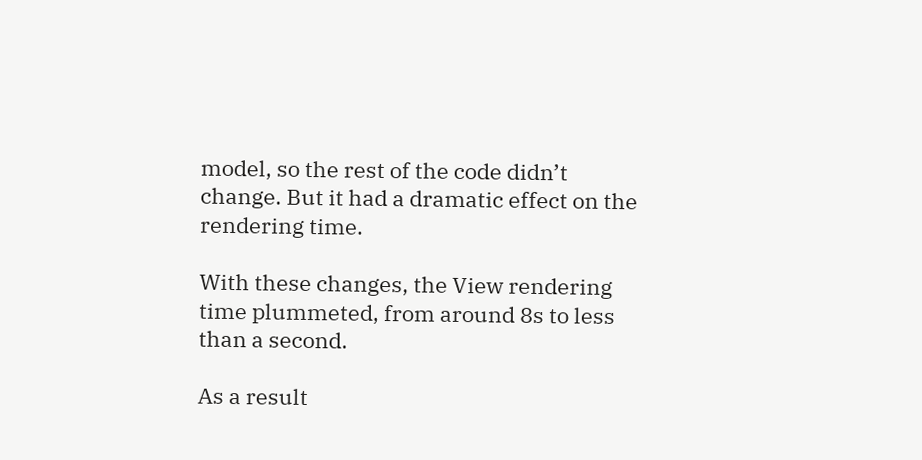model, so the rest of the code didn’t change. But it had a dramatic effect on the rendering time.

With these changes, the View rendering time plummeted, from around 8s to less than a second.

As a result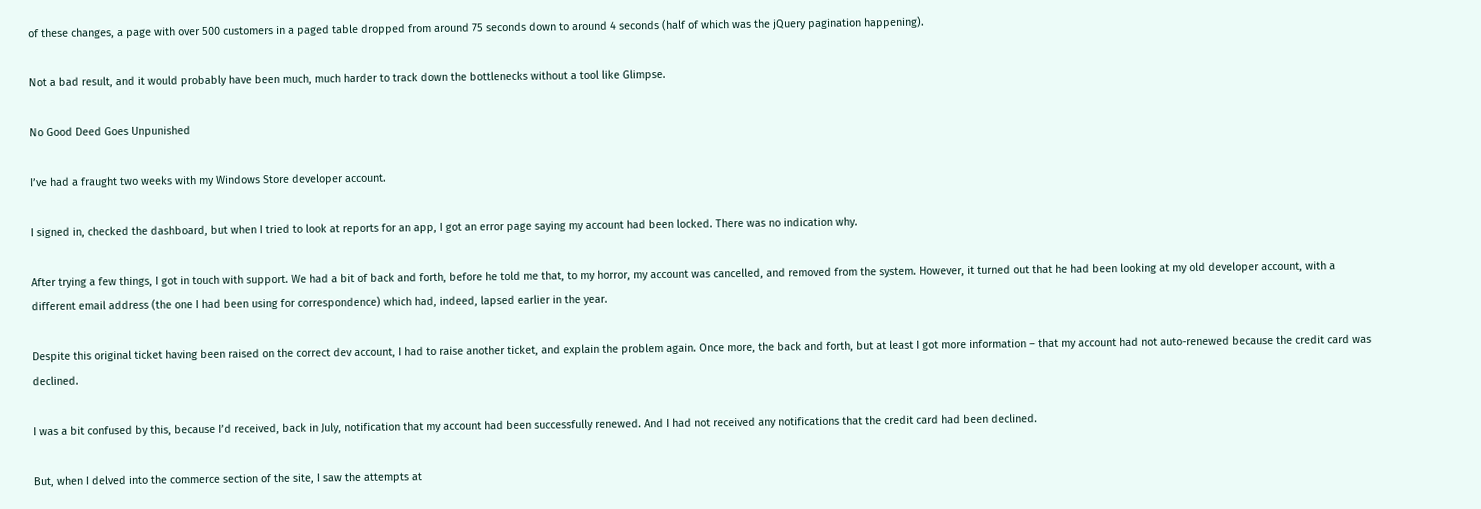of these changes, a page with over 500 customers in a paged table dropped from around 75 seconds down to around 4 seconds (half of which was the jQuery pagination happening).

Not a bad result, and it would probably have been much, much harder to track down the bottlenecks without a tool like Glimpse.

No Good Deed Goes Unpunished

I’ve had a fraught two weeks with my Windows Store developer account.

I signed in, checked the dashboard, but when I tried to look at reports for an app, I got an error page saying my account had been locked. There was no indication why.

After trying a few things, I got in touch with support. We had a bit of back and forth, before he told me that, to my horror, my account was cancelled, and removed from the system. However, it turned out that he had been looking at my old developer account, with a different email address (the one I had been using for correspondence) which had, indeed, lapsed earlier in the year.

Despite this original ticket having been raised on the correct dev account, I had to raise another ticket, and explain the problem again. Once more, the back and forth, but at least I got more information – that my account had not auto-renewed because the credit card was declined.

I was a bit confused by this, because I’d received, back in July, notification that my account had been successfully renewed. And I had not received any notifications that the credit card had been declined.

But, when I delved into the commerce section of the site, I saw the attempts at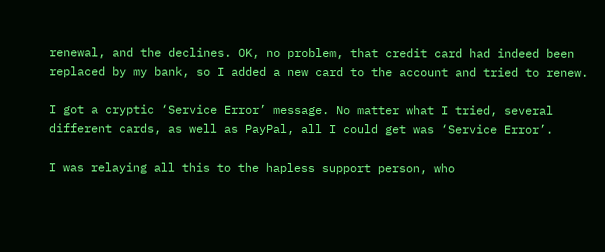renewal, and the declines. OK, no problem, that credit card had indeed been replaced by my bank, so I added a new card to the account and tried to renew.

I got a cryptic ‘Service Error’ message. No matter what I tried, several different cards, as well as PayPal, all I could get was ‘Service Error’.

I was relaying all this to the hapless support person, who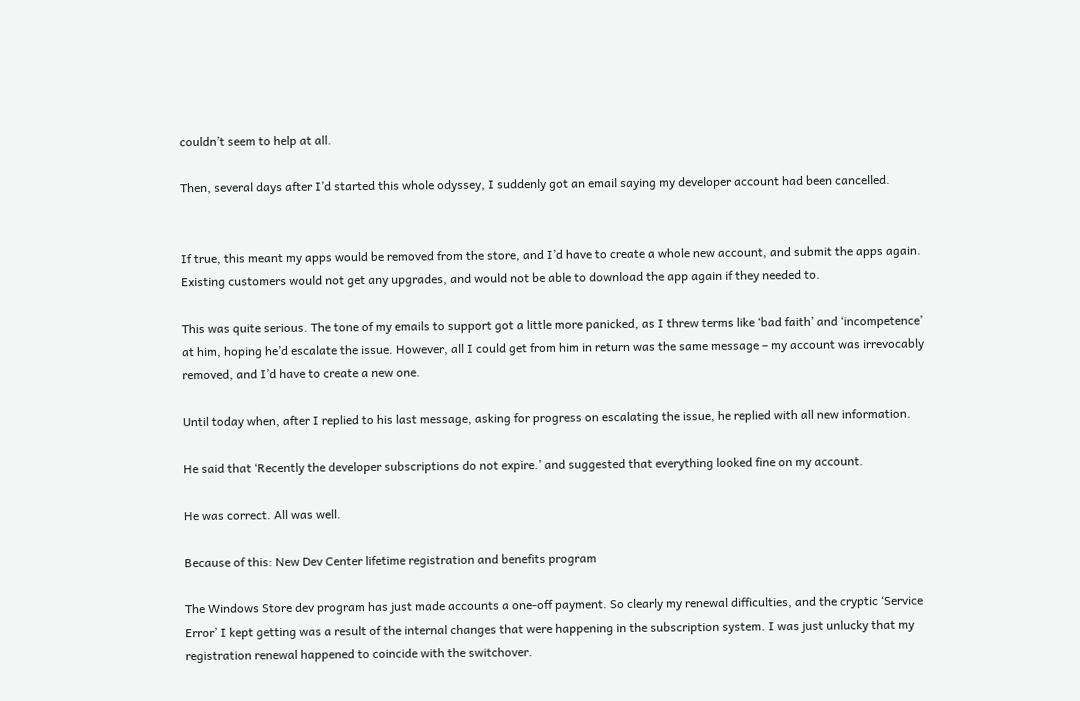couldn’t seem to help at all.

Then, several days after I’d started this whole odyssey, I suddenly got an email saying my developer account had been cancelled.


If true, this meant my apps would be removed from the store, and I’d have to create a whole new account, and submit the apps again. Existing customers would not get any upgrades, and would not be able to download the app again if they needed to.

This was quite serious. The tone of my emails to support got a little more panicked, as I threw terms like ‘bad faith’ and ‘incompetence’ at him, hoping he’d escalate the issue. However, all I could get from him in return was the same message – my account was irrevocably removed, and I’d have to create a new one.

Until today when, after I replied to his last message, asking for progress on escalating the issue, he replied with all new information.

He said that ‘Recently the developer subscriptions do not expire.’ and suggested that everything looked fine on my account.

He was correct. All was well.

Because of this: New Dev Center lifetime registration and benefits program

The Windows Store dev program has just made accounts a one-off payment. So clearly my renewal difficulties, and the cryptic ‘Service Error’ I kept getting was a result of the internal changes that were happening in the subscription system. I was just unlucky that my registration renewal happened to coincide with the switchover.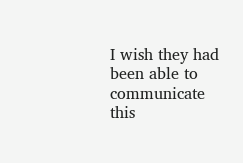I wish they had been able to communicate this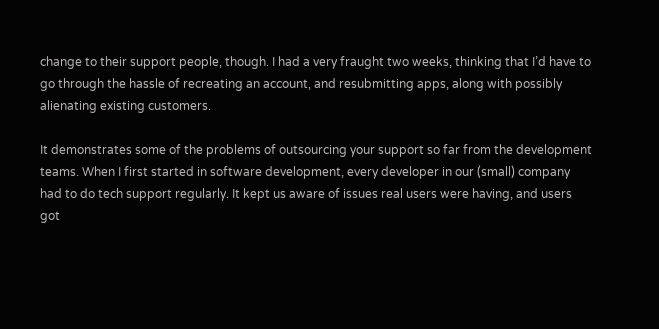change to their support people, though. I had a very fraught two weeks, thinking that I’d have to go through the hassle of recreating an account, and resubmitting apps, along with possibly alienating existing customers.

It demonstrates some of the problems of outsourcing your support so far from the development teams. When I first started in software development, every developer in our (small) company had to do tech support regularly. It kept us aware of issues real users were having, and users got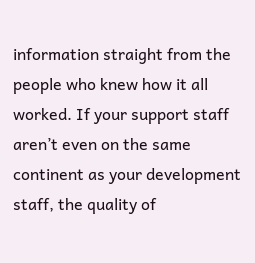information straight from the people who knew how it all worked. If your support staff aren’t even on the same continent as your development staff, the quality of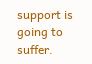support is going to suffer.